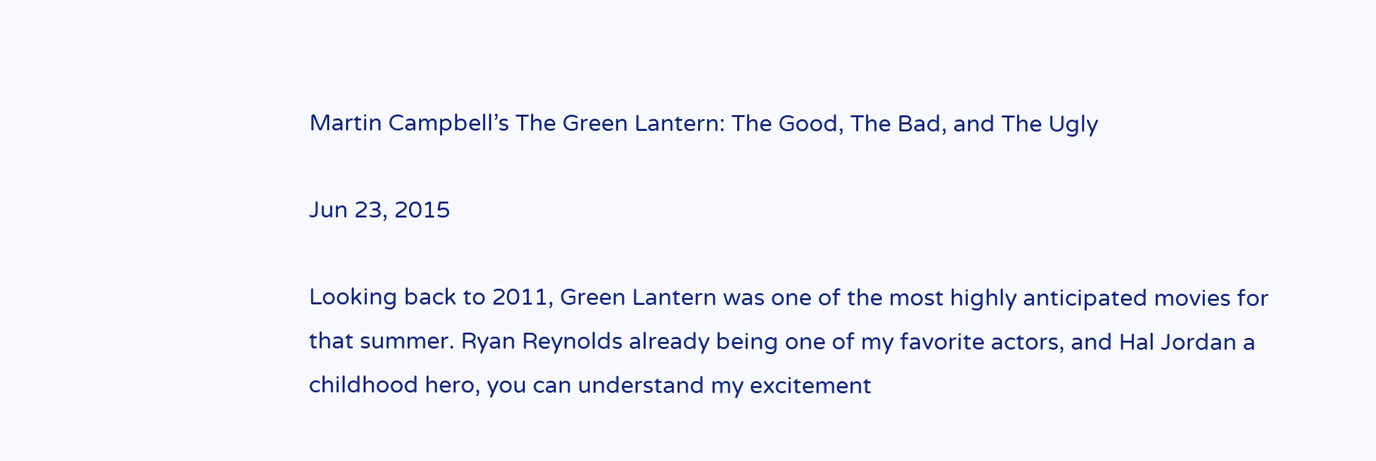Martin Campbell’s The Green Lantern: The Good, The Bad, and The Ugly

Jun 23, 2015

Looking back to 2011, Green Lantern was one of the most highly anticipated movies for that summer. Ryan Reynolds already being one of my favorite actors, and Hal Jordan a childhood hero, you can understand my excitement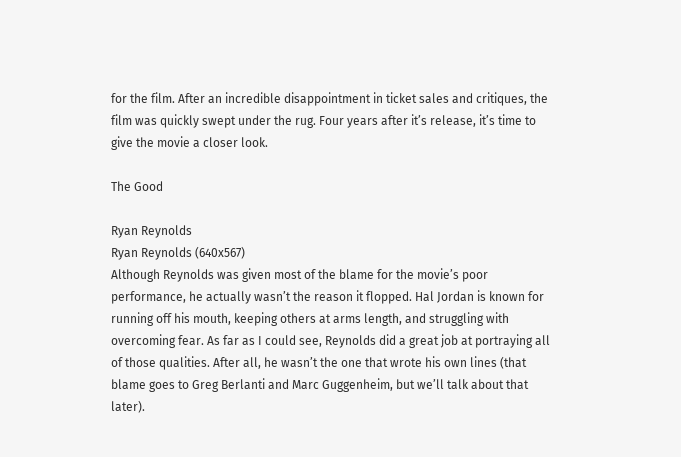for the film. After an incredible disappointment in ticket sales and critiques, the film was quickly swept under the rug. Four years after it’s release, it’s time to give the movie a closer look.

The Good

Ryan Reynolds
Ryan Reynolds (640x567)
Although Reynolds was given most of the blame for the movie’s poor performance, he actually wasn’t the reason it flopped. Hal Jordan is known for running off his mouth, keeping others at arms length, and struggling with overcoming fear. As far as I could see, Reynolds did a great job at portraying all of those qualities. After all, he wasn’t the one that wrote his own lines (that blame goes to Greg Berlanti and Marc Guggenheim, but we’ll talk about that later).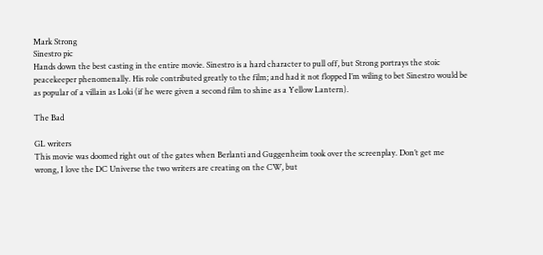Mark Strong
Sinestro pic
Hands down the best casting in the entire movie. Sinestro is a hard character to pull off, but Strong portrays the stoic peacekeeper phenomenally. His role contributed greatly to the film; and had it not flopped I’m wiling to bet Sinestro would be as popular of a villain as Loki (if he were given a second film to shine as a Yellow Lantern).

The Bad

GL writers
This movie was doomed right out of the gates when Berlanti and Guggenheim took over the screenplay. Don’t get me wrong, I love the DC Universe the two writers are creating on the CW, but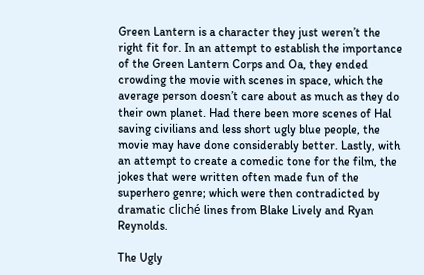Green Lantern is a character they just weren’t the right fit for. In an attempt to establish the importance of the Green Lantern Corps and Oa, they ended crowding the movie with scenes in space, which the average person doesn’t care about as much as they do their own planet. Had there been more scenes of Hal saving civilians and less short ugly blue people, the movie may have done considerably better. Lastly, with an attempt to create a comedic tone for the film, the jokes that were written often made fun of the superhero genre; which were then contradicted by dramatic cliché lines from Blake Lively and Ryan Reynolds.

The Ugly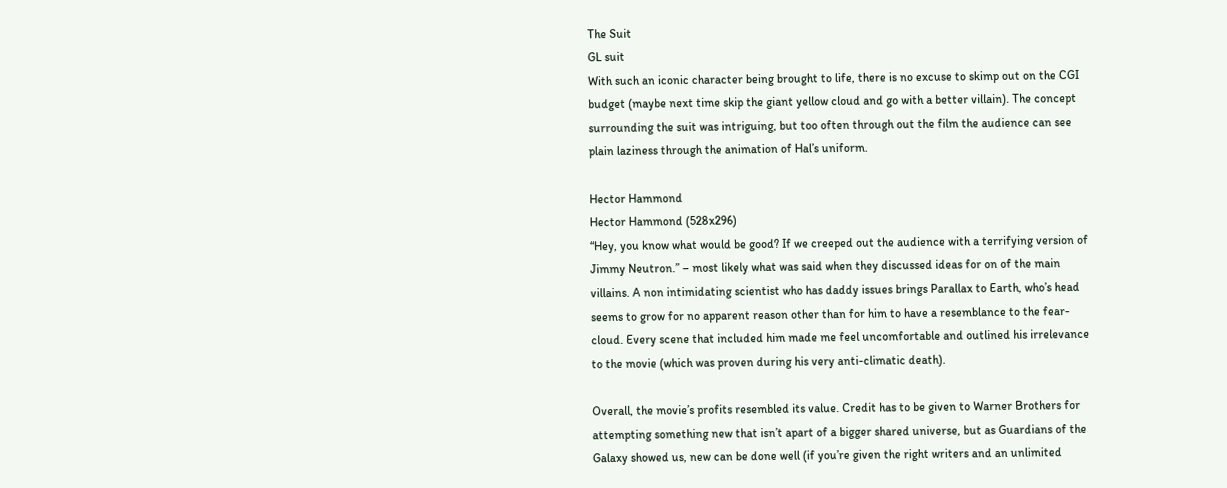The Suit
GL suit
With such an iconic character being brought to life, there is no excuse to skimp out on the CGI budget (maybe next time skip the giant yellow cloud and go with a better villain). The concept surrounding the suit was intriguing, but too often through out the film the audience can see plain laziness through the animation of Hal’s uniform.

Hector Hammond
Hector Hammond (528x296)
“Hey, you know what would be good? If we creeped out the audience with a terrifying version of Jimmy Neutron.” – most likely what was said when they discussed ideas for on of the main villains. A non intimidating scientist who has daddy issues brings Parallax to Earth, who’s head seems to grow for no apparent reason other than for him to have a resemblance to the fear-cloud. Every scene that included him made me feel uncomfortable and outlined his irrelevance to the movie (which was proven during his very anti-climatic death).

Overall, the movie’s profits resembled its value. Credit has to be given to Warner Brothers for attempting something new that isn’t apart of a bigger shared universe, but as Guardians of the Galaxy showed us, new can be done well (if you’re given the right writers and an unlimited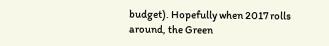budget). Hopefully when 2017 rolls around, the Green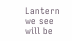Lantern we see will be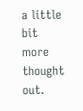a little bit more thought out.